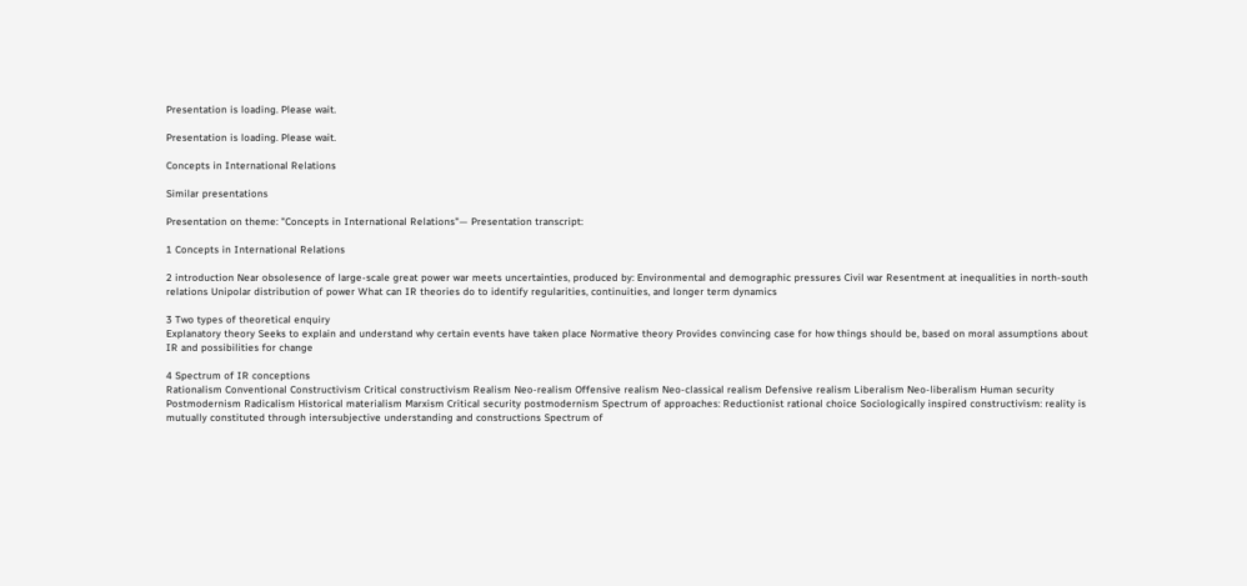Presentation is loading. Please wait.

Presentation is loading. Please wait.

Concepts in International Relations

Similar presentations

Presentation on theme: "Concepts in International Relations"— Presentation transcript:

1 Concepts in International Relations

2 introduction Near obsolesence of large-scale great power war meets uncertainties, produced by: Environmental and demographic pressures Civil war Resentment at inequalities in north-south relations Unipolar distribution of power What can IR theories do to identify regularities, continuities, and longer term dynamics

3 Two types of theoretical enquiry
Explanatory theory Seeks to explain and understand why certain events have taken place Normative theory Provides convincing case for how things should be, based on moral assumptions about IR and possibilities for change

4 Spectrum of IR conceptions
Rationalism Conventional Constructivism Critical constructivism Realism Neo-realism Offensive realism Neo-classical realism Defensive realism Liberalism Neo-liberalism Human security Postmodernism Radicalism Historical materialism Marxism Critical security postmodernism Spectrum of approaches: Reductionist rational choice Sociologically inspired constructivism: reality is mutually constituted through intersubjective understanding and constructions Spectrum of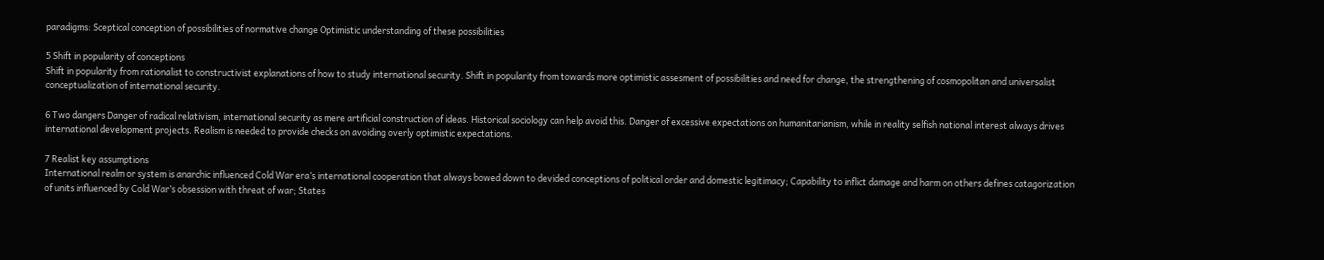paradigms: Sceptical conception of possibilities of normative change Optimistic understanding of these possibilities

5 Shift in popularity of conceptions
Shift in popularity from rationalist to constructivist explanations of how to study international security. Shift in popularity from towards more optimistic assesment of possibilities and need for change, the strengthening of cosmopolitan and universalist conceptualization of international security.

6 Two dangers Danger of radical relativism, international security as mere artificial construction of ideas. Historical sociology can help avoid this. Danger of excessive expectations on humanitarianism, while in reality selfish national interest always drives international development projects. Realism is needed to provide checks on avoiding overly optimistic expectations.

7 Realist key assumptions
International realm or system is anarchic influenced Cold War era’s international cooperation that always bowed down to devided conceptions of political order and domestic legitimacy; Capability to inflict damage and harm on others defines catagorization of units influenced by Cold War’s obsession with threat of war; States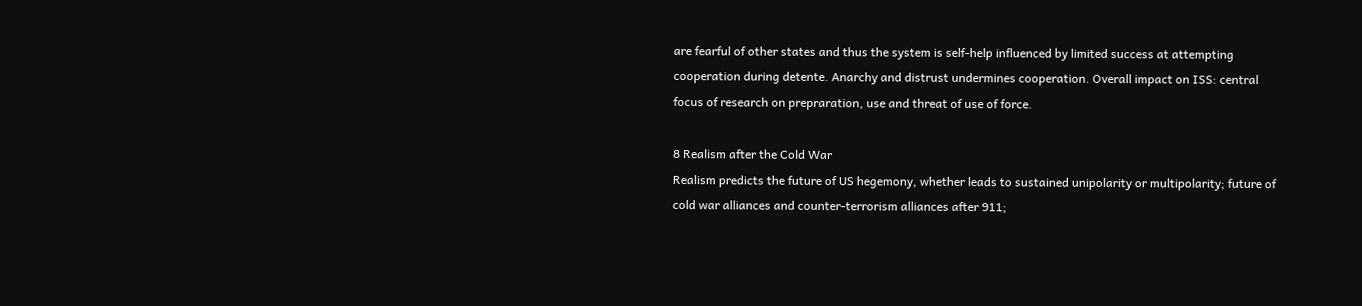are fearful of other states and thus the system is self-help influenced by limited success at attempting cooperation during detente. Anarchy and distrust undermines cooperation. Overall impact on ISS: central focus of research on prepraration, use and threat of use of force.

8 Realism after the Cold War
Realism predicts the future of US hegemony, whether leads to sustained unipolarity or multipolarity; future of cold war alliances and counter-terrorism alliances after 911;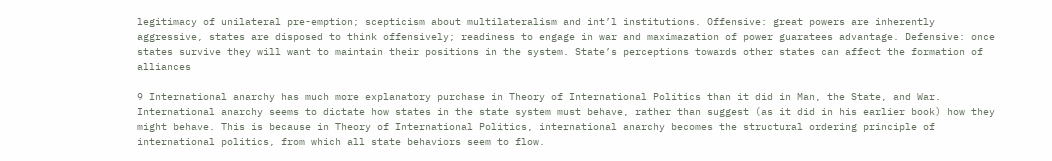legitimacy of unilateral pre-emption; scepticism about multilateralism and int’l institutions. Offensive: great powers are inherently aggressive, states are disposed to think offensively; readiness to engage in war and maximazation of power guaratees advantage. Defensive: once states survive they will want to maintain their positions in the system. State’s perceptions towards other states can affect the formation of alliances

9 International anarchy has much more explanatory purchase in Theory of International Politics than it did in Man, the State, and War. International anarchy seems to dictate how states in the state system must behave, rather than suggest (as it did in his earlier book) how they might behave. This is because in Theory of International Politics, international anarchy becomes the structural ordering principle of international politics, from which all state behaviors seem to flow.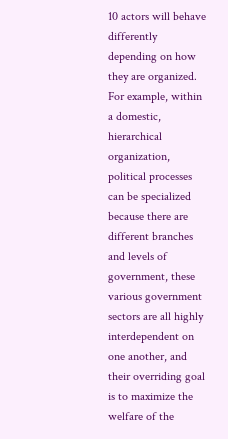10 actors will behave differently depending on how they are organized.
For example, within a domestic, hierarchical organization, political processes can be specialized because there are different branches and levels of government, these various government sectors are all highly interdependent on one another, and their overriding goal is to maximize the welfare of the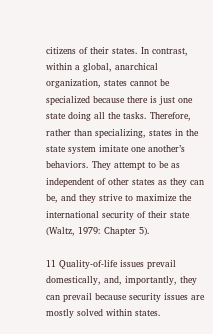citizens of their states. In contrast, within a global, anarchical organization, states cannot be specialized because there is just one state doing all the tasks. Therefore, rather than specializing, states in the state system imitate one another’s behaviors. They attempt to be as independent of other states as they can be, and they strive to maximize the international security of their state (Waltz, 1979: Chapter 5).

11 Quality-of-life issues prevail domestically, and, importantly, they can prevail because security issues are mostly solved within states.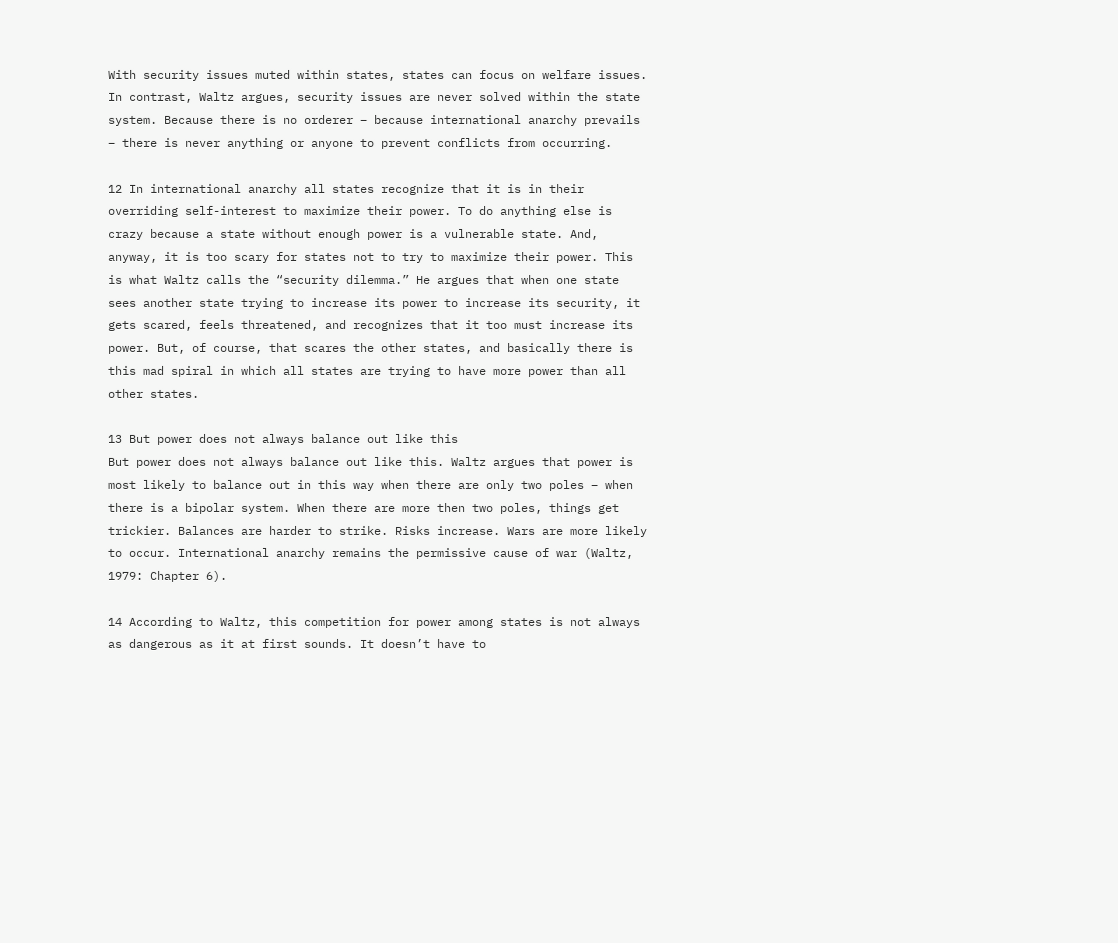With security issues muted within states, states can focus on welfare issues. In contrast, Waltz argues, security issues are never solved within the state system. Because there is no orderer – because international anarchy prevails – there is never anything or anyone to prevent conflicts from occurring.

12 In international anarchy all states recognize that it is in their overriding self-interest to maximize their power. To do anything else is crazy because a state without enough power is a vulnerable state. And, anyway, it is too scary for states not to try to maximize their power. This is what Waltz calls the “security dilemma.” He argues that when one state sees another state trying to increase its power to increase its security, it gets scared, feels threatened, and recognizes that it too must increase its power. But, of course, that scares the other states, and basically there is this mad spiral in which all states are trying to have more power than all other states.

13 But power does not always balance out like this
But power does not always balance out like this. Waltz argues that power is most likely to balance out in this way when there are only two poles – when there is a bipolar system. When there are more then two poles, things get trickier. Balances are harder to strike. Risks increase. Wars are more likely to occur. International anarchy remains the permissive cause of war (Waltz, 1979: Chapter 6).

14 According to Waltz, this competition for power among states is not always as dangerous as it at first sounds. It doesn’t have to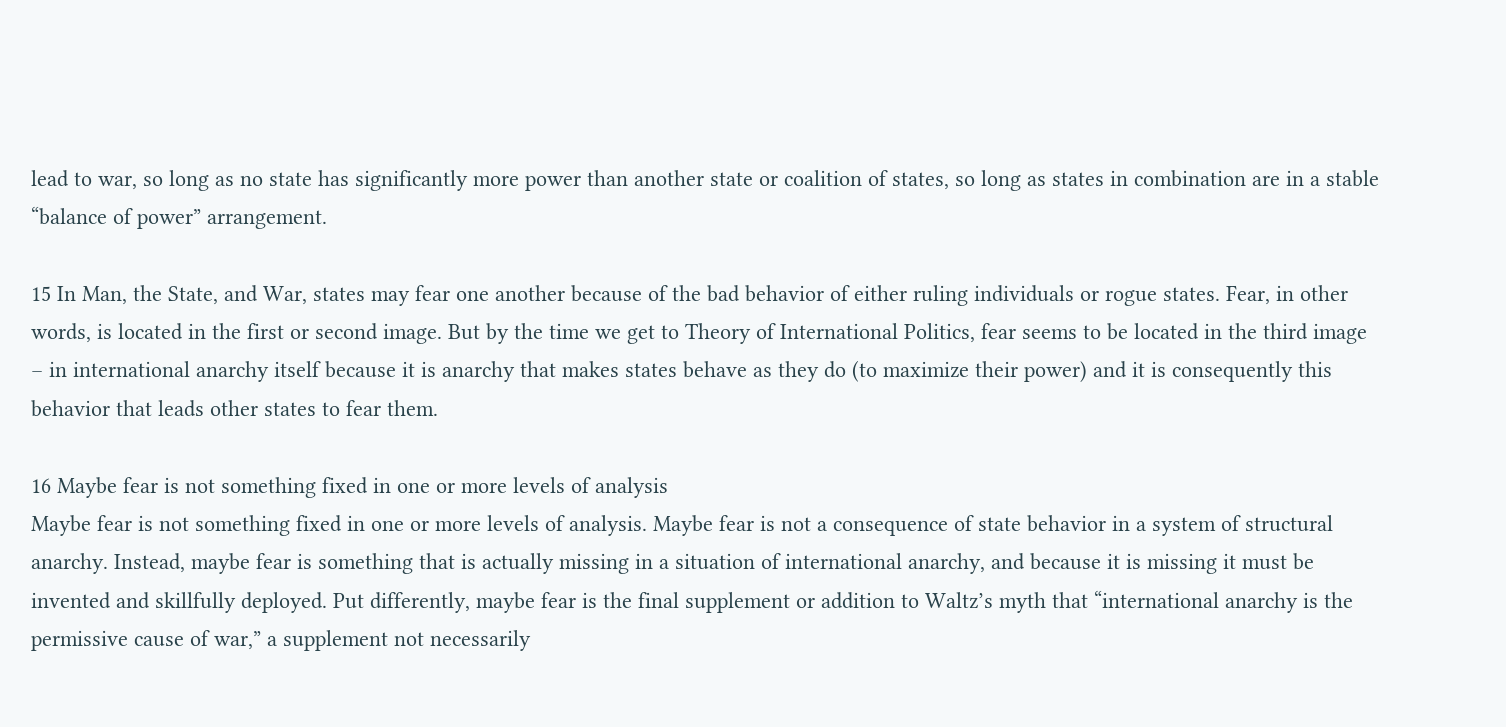lead to war, so long as no state has significantly more power than another state or coalition of states, so long as states in combination are in a stable “balance of power” arrangement.

15 In Man, the State, and War, states may fear one another because of the bad behavior of either ruling individuals or rogue states. Fear, in other words, is located in the first or second image. But by the time we get to Theory of International Politics, fear seems to be located in the third image – in international anarchy itself because it is anarchy that makes states behave as they do (to maximize their power) and it is consequently this behavior that leads other states to fear them.

16 Maybe fear is not something fixed in one or more levels of analysis
Maybe fear is not something fixed in one or more levels of analysis. Maybe fear is not a consequence of state behavior in a system of structural anarchy. Instead, maybe fear is something that is actually missing in a situation of international anarchy, and because it is missing it must be invented and skillfully deployed. Put differently, maybe fear is the final supplement or addition to Waltz’s myth that “international anarchy is the permissive cause of war,” a supplement not necessarily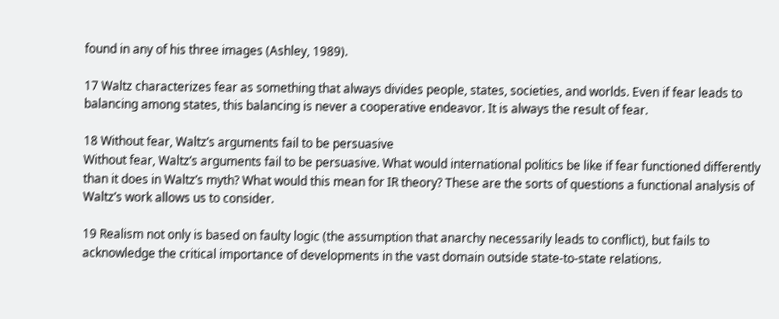found in any of his three images (Ashley, 1989).

17 Waltz characterizes fear as something that always divides people, states, societies, and worlds. Even if fear leads to balancing among states, this balancing is never a cooperative endeavor. It is always the result of fear.

18 Without fear, Waltz’s arguments fail to be persuasive
Without fear, Waltz’s arguments fail to be persuasive. What would international politics be like if fear functioned differently than it does in Waltz’s myth? What would this mean for IR theory? These are the sorts of questions a functional analysis of Waltz’s work allows us to consider.

19 Realism not only is based on faulty logic (the assumption that anarchy necessarily leads to conflict), but fails to acknowledge the critical importance of developments in the vast domain outside state-to-state relations.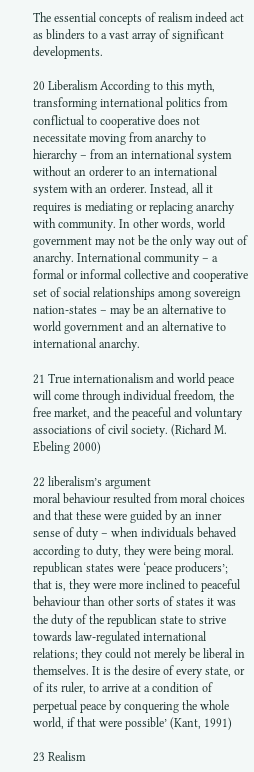The essential concepts of realism indeed act as blinders to a vast array of significant developments.

20 Liberalism According to this myth, transforming international politics from conflictual to cooperative does not necessitate moving from anarchy to hierarchy – from an international system without an orderer to an international system with an orderer. Instead, all it requires is mediating or replacing anarchy with community. In other words, world government may not be the only way out of anarchy. International community – a formal or informal collective and cooperative set of social relationships among sovereign nation-states – may be an alternative to world government and an alternative to international anarchy.

21 True internationalism and world peace will come through individual freedom, the free market, and the peaceful and voluntary associations of civil society. (Richard M. Ebeling 2000)

22 liberalism’s argument
moral behaviour resulted from moral choices and that these were guided by an inner sense of duty – when individuals behaved according to duty, they were being moral. republican states were ‘peace producers’; that is, they were more inclined to peaceful behaviour than other sorts of states it was the duty of the republican state to strive towards law-regulated international relations; they could not merely be liberal in themselves. It is the desire of every state, or of its ruler, to arrive at a condition of perpetual peace by conquering the whole world, if that were possible’ (Kant, 1991)

23 Realism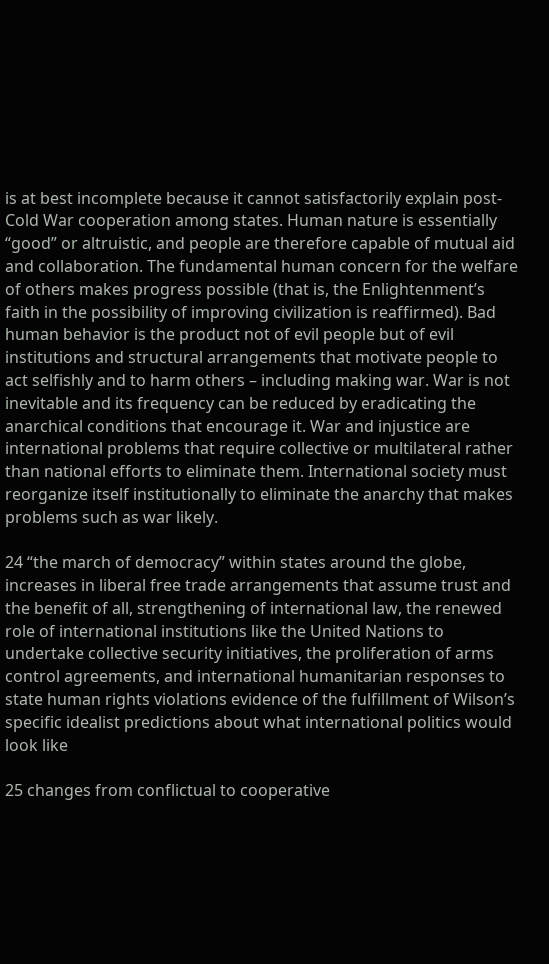is at best incomplete because it cannot satisfactorily explain post-Cold War cooperation among states. Human nature is essentially “good” or altruistic, and people are therefore capable of mutual aid and collaboration. The fundamental human concern for the welfare of others makes progress possible (that is, the Enlightenment’s faith in the possibility of improving civilization is reaffirmed). Bad human behavior is the product not of evil people but of evil institutions and structural arrangements that motivate people to act selfishly and to harm others – including making war. War is not inevitable and its frequency can be reduced by eradicating the anarchical conditions that encourage it. War and injustice are international problems that require collective or multilateral rather than national efforts to eliminate them. International society must reorganize itself institutionally to eliminate the anarchy that makes problems such as war likely.

24 “the march of democracy” within states around the globe,
increases in liberal free trade arrangements that assume trust and the benefit of all, strengthening of international law, the renewed role of international institutions like the United Nations to undertake collective security initiatives, the proliferation of arms control agreements, and international humanitarian responses to state human rights violations evidence of the fulfillment of Wilson’s specific idealist predictions about what international politics would look like

25 changes from conflictual to cooperative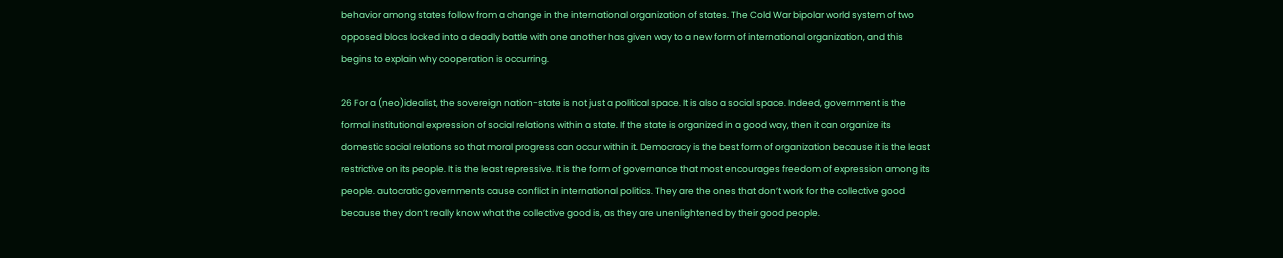behavior among states follow from a change in the international organization of states. The Cold War bipolar world system of two opposed blocs locked into a deadly battle with one another has given way to a new form of international organization, and this begins to explain why cooperation is occurring.

26 For a (neo)idealist, the sovereign nation-state is not just a political space. It is also a social space. Indeed, government is the formal institutional expression of social relations within a state. If the state is organized in a good way, then it can organize its domestic social relations so that moral progress can occur within it. Democracy is the best form of organization because it is the least restrictive on its people. It is the least repressive. It is the form of governance that most encourages freedom of expression among its people. autocratic governments cause conflict in international politics. They are the ones that don’t work for the collective good because they don’t really know what the collective good is, as they are unenlightened by their good people.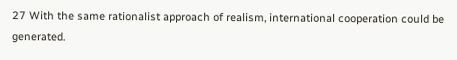27 With the same rationalist approach of realism, international cooperation could be generated.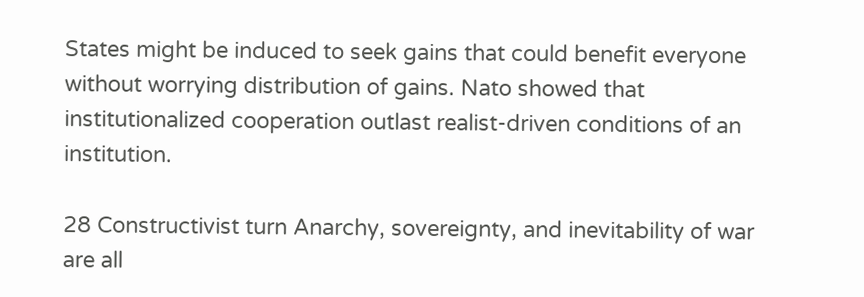States might be induced to seek gains that could benefit everyone without worrying distribution of gains. Nato showed that institutionalized cooperation outlast realist-driven conditions of an institution.

28 Constructivist turn Anarchy, sovereignty, and inevitability of war are all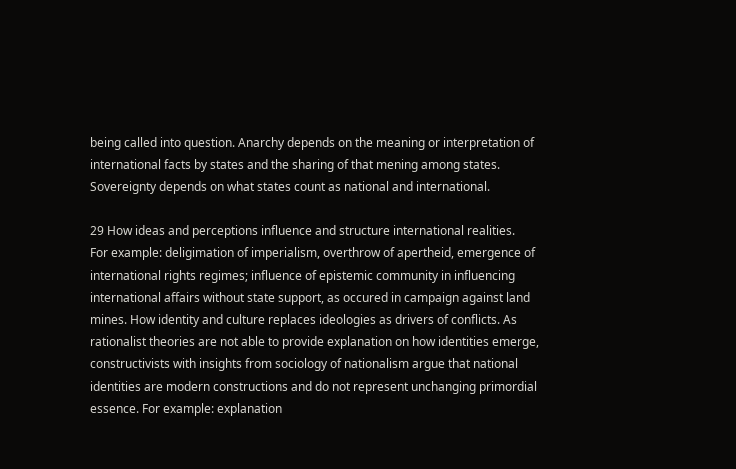being called into question. Anarchy depends on the meaning or interpretation of international facts by states and the sharing of that mening among states. Sovereignty depends on what states count as national and international.

29 How ideas and perceptions influence and structure international realities.
For example: deligimation of imperialism, overthrow of apertheid, emergence of international rights regimes; influence of epistemic community in influencing international affairs without state support, as occured in campaign against land mines. How identity and culture replaces ideologies as drivers of conflicts. As rationalist theories are not able to provide explanation on how identities emerge, constructivists with insights from sociology of nationalism argue that national identities are modern constructions and do not represent unchanging primordial essence. For example: explanation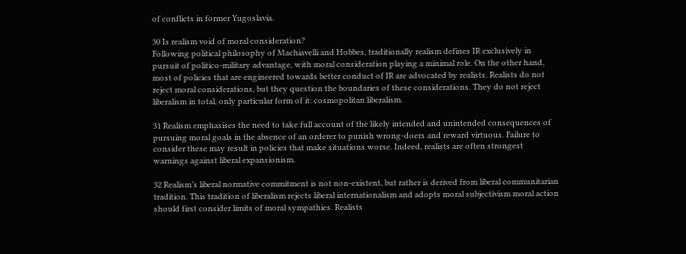of conflicts in former Yugoslavia.

30 Is realism void of moral consideration?
Following political philosophy of Machiavelli and Hobbes, traditionally realism defines IR exclusively in pursuit of politico-military advantage, with moral consideration playing a minimal role. On the other hand, most of policies that are engineered towards better conduct of IR are advocated by realists. Realists do not reject moral considerations, but they question the boundaries of these considerations. They do not reject liberalism in total, only particular form of it: cosmopolitan liberalism.

31 Realism emphasises the need to take full account of the likely intended and unintended consequences of pursuing moral goals in the absence of an orderer to punish wrong-doers and reward virtuous. Failure to consider these may result in policies that make situations worse. Indeed, realists are often strongest warnings against liberal expansionism.

32 Realism’s liberal normative commitment is not non-existent, but rather is derived from liberal communitarian tradition. This tradition of liberalism rejects liberal internationalism and adopts moral subjectivism moral action should first consider limits of moral sympathies. Realists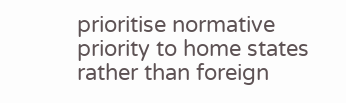prioritise normative priority to home states rather than foreign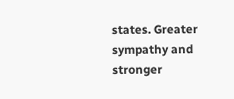states. Greater sympathy and stronger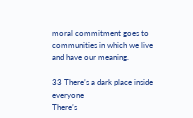moral commitment goes to communities in which we live and have our meaning.

33 There’s a dark place inside everyone
There’s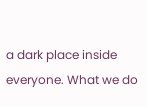a dark place inside everyone. What we do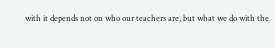with it depends not on who our teachers are, but what we do with the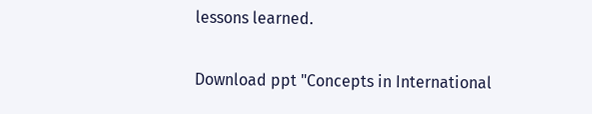lessons learned.

Download ppt "Concepts in International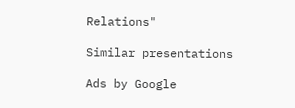Relations"

Similar presentations

Ads by Google